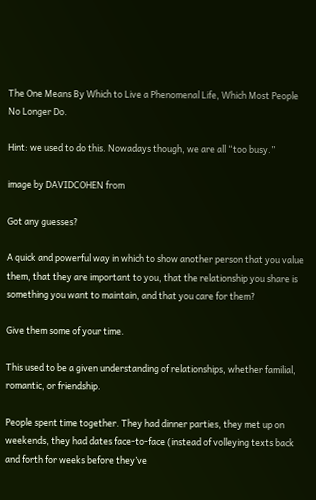The One Means By Which to Live a Phenomenal Life, Which Most People No Longer Do.

Hint: we used to do this. Nowadays though, we are all “too busy.”

image by DAVIDCOHEN from

Got any guesses?

A quick and powerful way in which to show another person that you value them, that they are important to you, that the relationship you share is something you want to maintain, and that you care for them?

Give them some of your time.

This used to be a given understanding of relationships, whether familial, romantic, or friendship.

People spent time together. They had dinner parties, they met up on weekends, they had dates face-to-face (instead of volleying texts back and forth for weeks before they’ve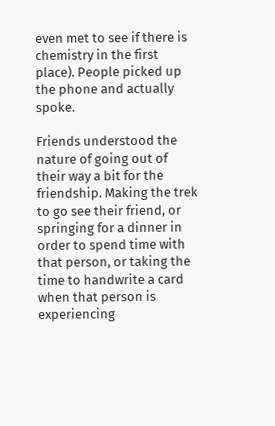even met to see if there is chemistry in the first place). People picked up the phone and actually spoke.

Friends understood the nature of going out of their way a bit for the friendship. Making the trek to go see their friend, or springing for a dinner in order to spend time with that person, or taking the time to handwrite a card when that person is experiencing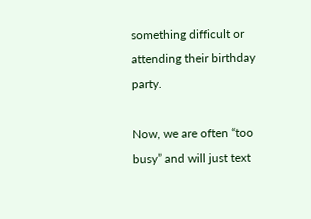something difficult or attending their birthday party.

Now, we are often “too busy” and will just text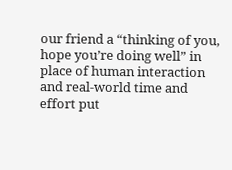our friend a “thinking of you, hope you’re doing well” in place of human interaction and real-world time and effort put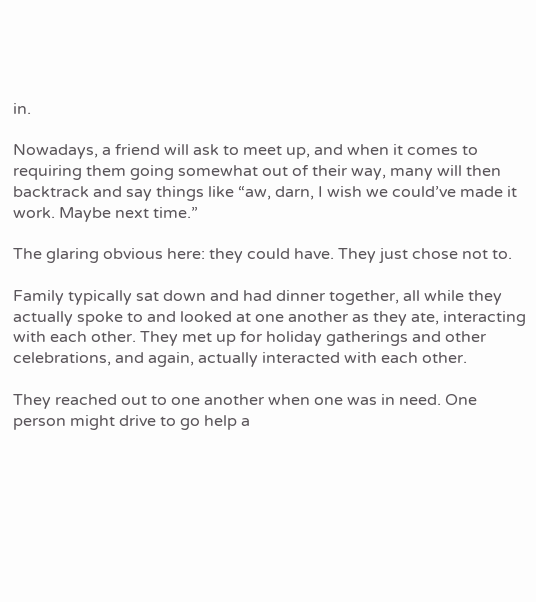in.

Nowadays, a friend will ask to meet up, and when it comes to requiring them going somewhat out of their way, many will then backtrack and say things like “aw, darn, I wish we could’ve made it work. Maybe next time.”

The glaring obvious here: they could have. They just chose not to.

Family typically sat down and had dinner together, all while they actually spoke to and looked at one another as they ate, interacting with each other. They met up for holiday gatherings and other celebrations, and again, actually interacted with each other.

They reached out to one another when one was in need. One person might drive to go help a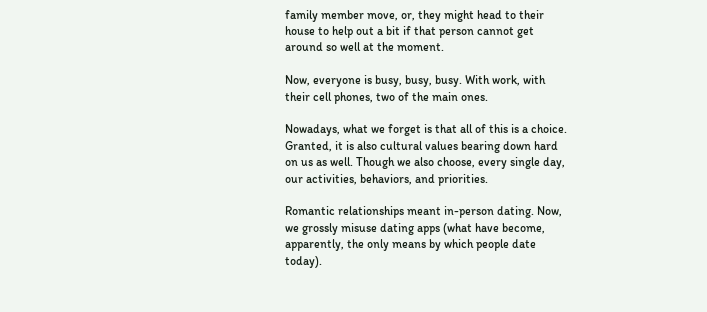family member move, or, they might head to their house to help out a bit if that person cannot get around so well at the moment.

Now, everyone is busy, busy, busy. With work, with their cell phones, two of the main ones.

Nowadays, what we forget is that all of this is a choice. Granted, it is also cultural values bearing down hard on us as well. Though we also choose, every single day, our activities, behaviors, and priorities.

Romantic relationships meant in-person dating. Now, we grossly misuse dating apps (what have become, apparently, the only means by which people date today).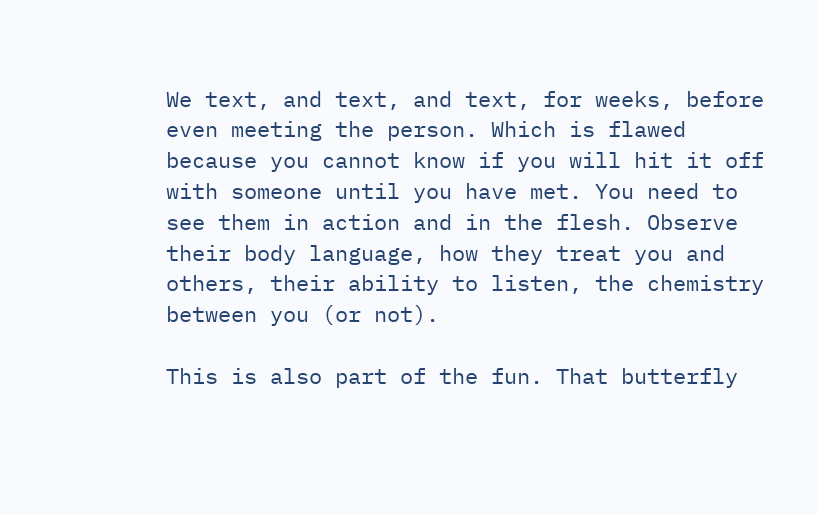We text, and text, and text, for weeks, before even meeting the person. Which is flawed because you cannot know if you will hit it off with someone until you have met. You need to see them in action and in the flesh. Observe their body language, how they treat you and others, their ability to listen, the chemistry between you (or not).

This is also part of the fun. That butterfly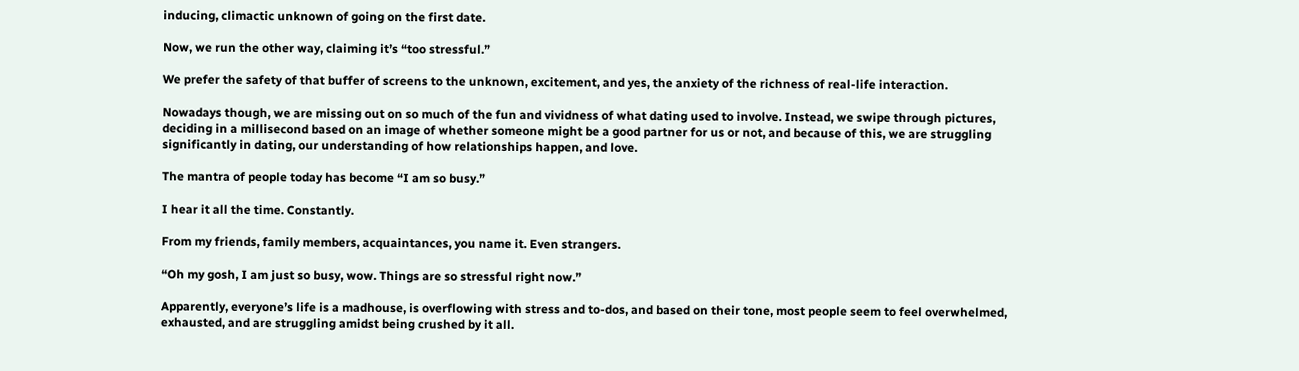inducing, climactic unknown of going on the first date.

Now, we run the other way, claiming it’s “too stressful.”

We prefer the safety of that buffer of screens to the unknown, excitement, and yes, the anxiety of the richness of real-life interaction.

Nowadays though, we are missing out on so much of the fun and vividness of what dating used to involve. Instead, we swipe through pictures, deciding in a millisecond based on an image of whether someone might be a good partner for us or not, and because of this, we are struggling significantly in dating, our understanding of how relationships happen, and love.

The mantra of people today has become “I am so busy.”

I hear it all the time. Constantly.

From my friends, family members, acquaintances, you name it. Even strangers.

“Oh my gosh, I am just so busy, wow. Things are so stressful right now.”

Apparently, everyone’s life is a madhouse, is overflowing with stress and to-dos, and based on their tone, most people seem to feel overwhelmed, exhausted, and are struggling amidst being crushed by it all.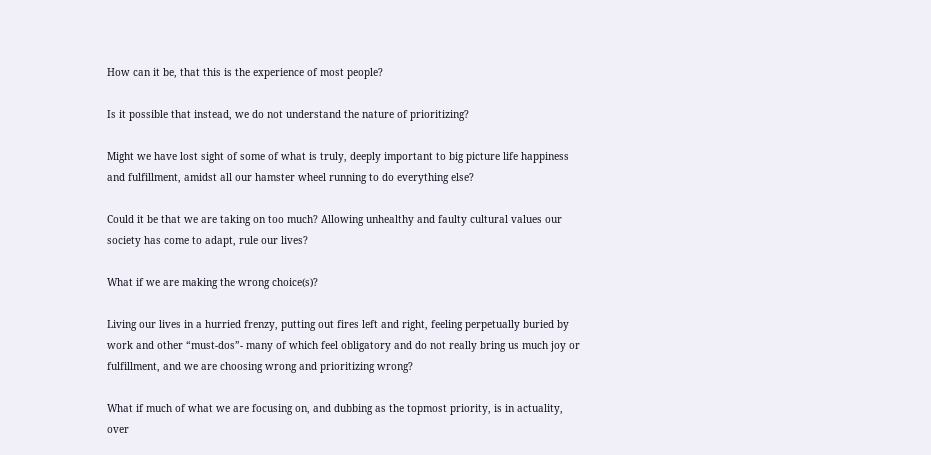How can it be, that this is the experience of most people?

Is it possible that instead, we do not understand the nature of prioritizing?

Might we have lost sight of some of what is truly, deeply important to big picture life happiness and fulfillment, amidst all our hamster wheel running to do everything else?

Could it be that we are taking on too much? Allowing unhealthy and faulty cultural values our society has come to adapt, rule our lives?

What if we are making the wrong choice(s)?

Living our lives in a hurried frenzy, putting out fires left and right, feeling perpetually buried by work and other “must-dos”- many of which feel obligatory and do not really bring us much joy or fulfillment, and we are choosing wrong and prioritizing wrong?

What if much of what we are focusing on, and dubbing as the topmost priority, is in actuality, over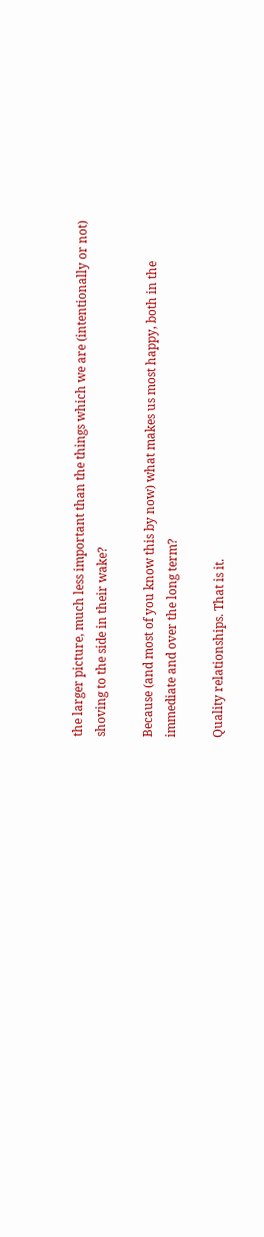the larger picture, much less important than the things which we are (intentionally or not) shoving to the side in their wake?

Because (and most of you know this by now) what makes us most happy, both in the immediate and over the long term?

Quality relationships. That is it.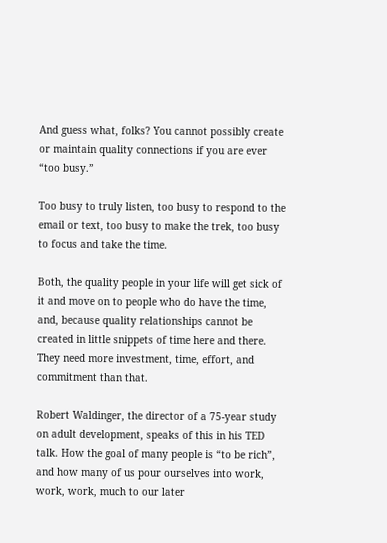And guess what, folks? You cannot possibly create or maintain quality connections if you are ever “too busy.”

Too busy to truly listen, too busy to respond to the email or text, too busy to make the trek, too busy to focus and take the time.

Both, the quality people in your life will get sick of it and move on to people who do have the time, and, because quality relationships cannot be created in little snippets of time here and there. They need more investment, time, effort, and commitment than that.

Robert Waldinger, the director of a 75-year study on adult development, speaks of this in his TED talk. How the goal of many people is “to be rich”, and how many of us pour ourselves into work, work, work, much to our later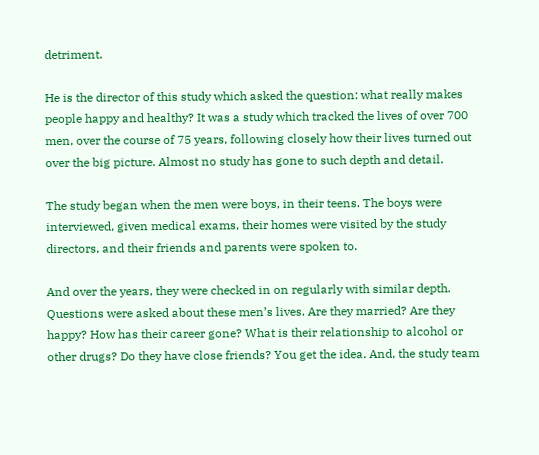detriment.

He is the director of this study which asked the question: what really makes people happy and healthy? It was a study which tracked the lives of over 700 men, over the course of 75 years, following closely how their lives turned out over the big picture. Almost no study has gone to such depth and detail.

The study began when the men were boys, in their teens. The boys were interviewed, given medical exams, their homes were visited by the study directors, and their friends and parents were spoken to.

And over the years, they were checked in on regularly with similar depth. Questions were asked about these men’s lives. Are they married? Are they happy? How has their career gone? What is their relationship to alcohol or other drugs? Do they have close friends? You get the idea. And, the study team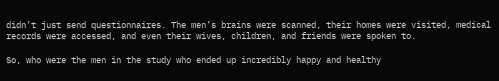didn’t just send questionnaires. The men’s brains were scanned, their homes were visited, medical records were accessed, and even their wives, children, and friends were spoken to.

So, who were the men in the study who ended up incredibly happy and healthy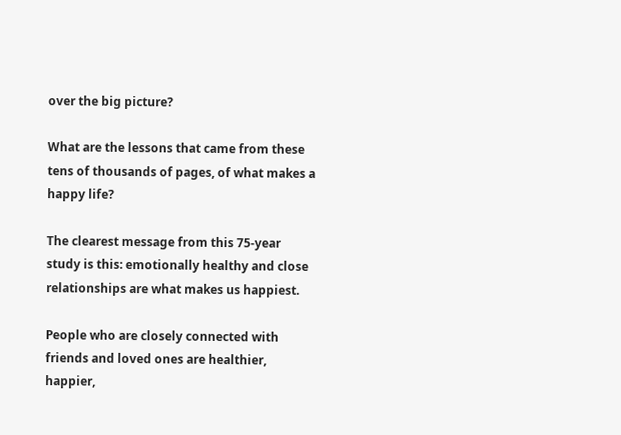over the big picture?

What are the lessons that came from these tens of thousands of pages, of what makes a happy life?

The clearest message from this 75-year study is this: emotionally healthy and close relationships are what makes us happiest.

People who are closely connected with friends and loved ones are healthier, happier,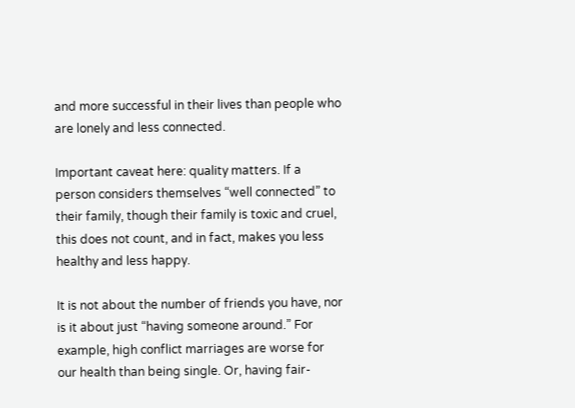and more successful in their lives than people who are lonely and less connected.

Important caveat here: quality matters. If a person considers themselves “well connected” to their family, though their family is toxic and cruel, this does not count, and in fact, makes you less healthy and less happy.

It is not about the number of friends you have, nor is it about just “having someone around.” For example, high conflict marriages are worse for our health than being single. Or, having fair-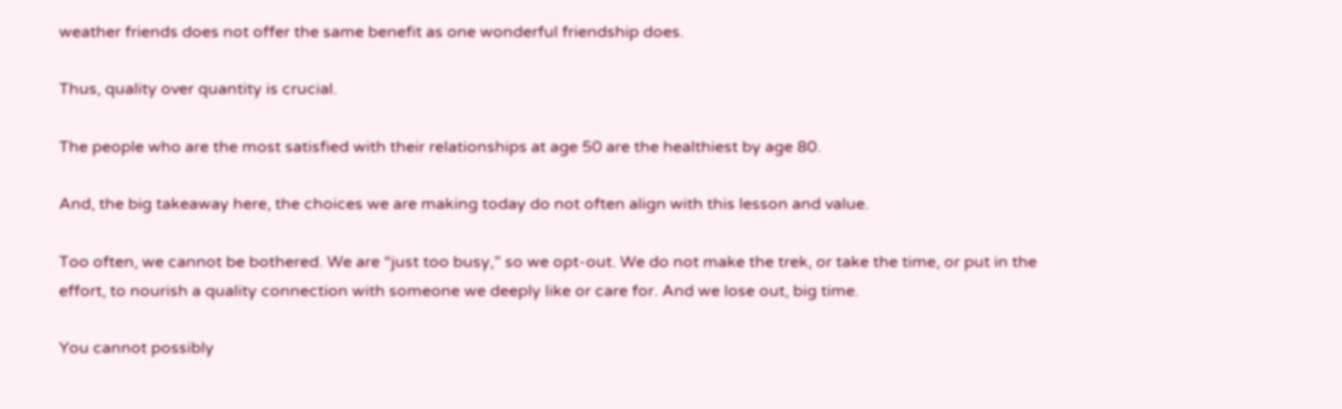weather friends does not offer the same benefit as one wonderful friendship does.

Thus, quality over quantity is crucial.

The people who are the most satisfied with their relationships at age 50 are the healthiest by age 80.

And, the big takeaway here, the choices we are making today do not often align with this lesson and value.

Too often, we cannot be bothered. We are “just too busy,” so we opt-out. We do not make the trek, or take the time, or put in the effort, to nourish a quality connection with someone we deeply like or care for. And we lose out, big time.

You cannot possibly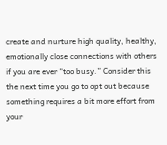create and nurture high quality, healthy, emotionally close connections with others if you are ever “too busy.” Consider this the next time you go to opt out because something requires a bit more effort from your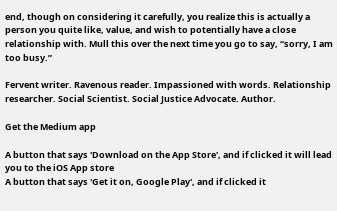end, though on considering it carefully, you realize this is actually a person you quite like, value, and wish to potentially have a close relationship with. Mull this over the next time you go to say, “sorry, I am too busy.”

Fervent writer. Ravenous reader. Impassioned with words. Relationship researcher. Social Scientist. Social Justice Advocate. Author.

Get the Medium app

A button that says 'Download on the App Store', and if clicked it will lead you to the iOS App store
A button that says 'Get it on, Google Play', and if clicked it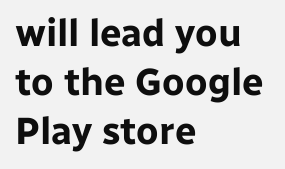will lead you to the Google Play store